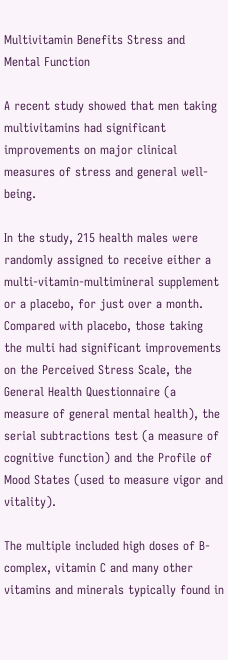Multivitamin Benefits Stress and Mental Function

A recent study showed that men taking multivitamins had significant improvements on major clinical measures of stress and general well-being.

In the study, 215 health males were randomly assigned to receive either a multi-vitamin-multimineral supplement or a placebo, for just over a month. Compared with placebo, those taking the multi had significant improvements on the Perceived Stress Scale, the General Health Questionnaire (a measure of general mental health), the serial subtractions test (a measure of cognitive function) and the Profile of Mood States (used to measure vigor and vitality).

The multiple included high doses of B-complex, vitamin C and many other vitamins and minerals typically found in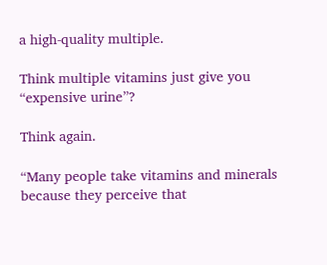a high-quality multiple.

Think multiple vitamins just give you “expensive urine”?

Think again.

“Many people take vitamins and minerals because they perceive that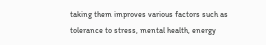taking them improves various factors such as tolerance to stress, mental health, energy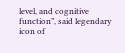level, and cognitive function”, said legendary icon of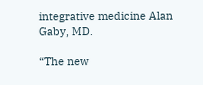integrative medicine Alan Gaby, MD.

“The new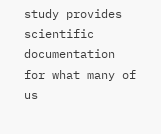study provides scientific documentation for what many of us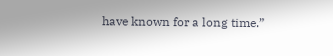have known for a long time.”